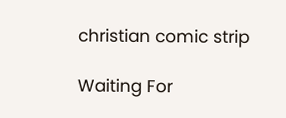christian comic strip

Waiting For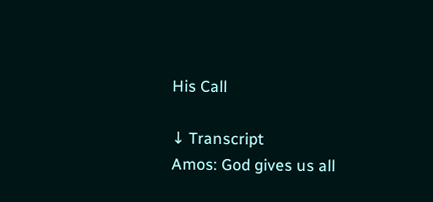His Call

↓ Transcript
Amos: God gives us all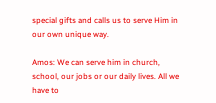special gifts and calls us to serve Him in our own unique way.

Amos: We can serve him in church, school, our jobs or our daily lives. All we have to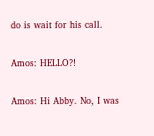do is wait for his call.

Amos: HELLO?!

Amos: Hi Abby. No, I was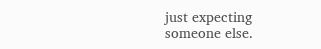just expecting someone else.